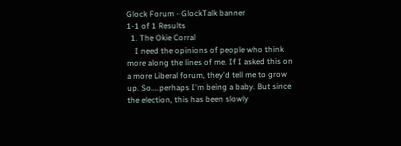Glock Forum - GlockTalk banner
1-1 of 1 Results
  1. The Okie Corral
    I need the opinions of people who think more along the lines of me. If I asked this on a more Liberal forum, they'd tell me to grow up. So....perhaps I'm being a baby. But since the election, this has been slowly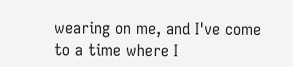wearing on me, and I've come to a time where I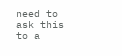need to ask this to a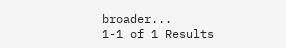broader...
1-1 of 1 Results